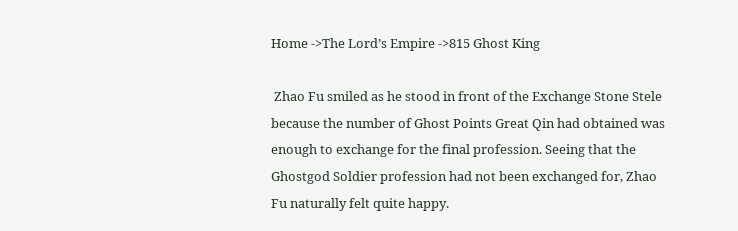Home ->The Lord’s Empire ->815 Ghost King

 Zhao Fu smiled as he stood in front of the Exchange Stone Stele because the number of Ghost Points Great Qin had obtained was enough to exchange for the final profession. Seeing that the Ghostgod Soldier profession had not been exchanged for, Zhao Fu naturally felt quite happy.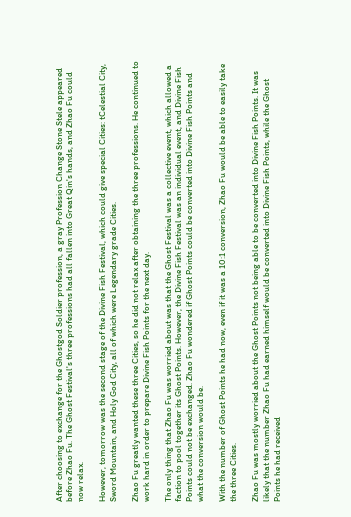After choosing to exchange for the Ghostgod Soldier profession, a gray Profession Change Stone Stele appeared before Zhao Fu. The Ghost Festival's three professions had all fallen into Great Qin's hands, and Zhao Fu could now relax.

However, tomorrow was the second stage of the Divine Fish Festival, which could give special Cities: tCelestial City, Sword Mountain, and Holy God City, all of which were Legendary grade Cities.

Zhao Fu greatly wanted these three Cities, so he did not relax after obtaining the three professions. He continued to work hard in order to prepare Divine Fish Points for the next day.

The only thing that Zhao Fu was worried about was that the Ghost Festival was a collective event, which allowed a faction to pool together its Ghost Points. However, the Divine Fish Festival was an individual event, and Divine Fish Points could not be exchanged. Zhao Fu wondered if Ghost Points could be converted into Divine Fish Points and what the conversion would be.

With the number of Ghost Points he had now, even if it was a 10:1 conversion, Zhao Fu would be able to easily take the three Cities.

Zhao Fu was mostly worried about the Ghost Points not being able to be converted into Divine Fish Points. It was likely that the number Zhao Fu had earned himself would be converted into Divine Fish Points, while the Ghost Points he had received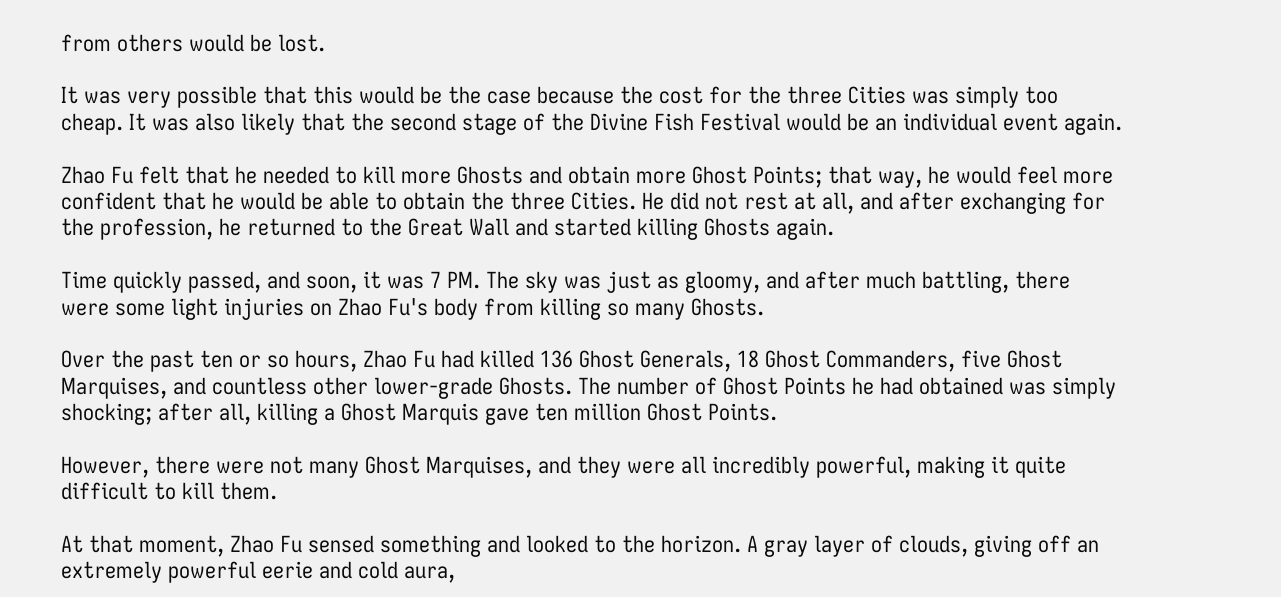from others would be lost.

It was very possible that this would be the case because the cost for the three Cities was simply too cheap. It was also likely that the second stage of the Divine Fish Festival would be an individual event again.

Zhao Fu felt that he needed to kill more Ghosts and obtain more Ghost Points; that way, he would feel more confident that he would be able to obtain the three Cities. He did not rest at all, and after exchanging for the profession, he returned to the Great Wall and started killing Ghosts again.

Time quickly passed, and soon, it was 7 PM. The sky was just as gloomy, and after much battling, there were some light injuries on Zhao Fu's body from killing so many Ghosts.

Over the past ten or so hours, Zhao Fu had killed 136 Ghost Generals, 18 Ghost Commanders, five Ghost Marquises, and countless other lower-grade Ghosts. The number of Ghost Points he had obtained was simply shocking; after all, killing a Ghost Marquis gave ten million Ghost Points.

However, there were not many Ghost Marquises, and they were all incredibly powerful, making it quite difficult to kill them.

At that moment, Zhao Fu sensed something and looked to the horizon. A gray layer of clouds, giving off an extremely powerful eerie and cold aura,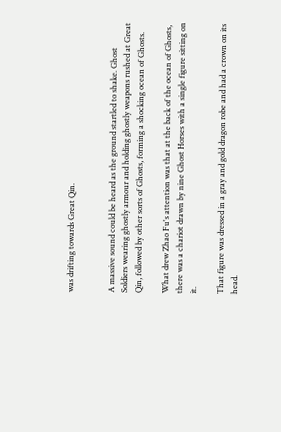was drifting towards Great Qin.


A massive sound could be heard as the ground startled to shake. Ghost Soldiers wearing ghostly armour and holding ghostly weapons rushed at Great Qin, followed by other sorts of Ghosts, forming a shocking ocean of Ghosts.

What drew Zhao Fu's attention was that at the back of the ocean of Ghosts, there was a chariot drawn by nine Ghost Horses with a single figure sitting on it.

That figure was dressed in a gray and gold dragon robe and had a crown on its head.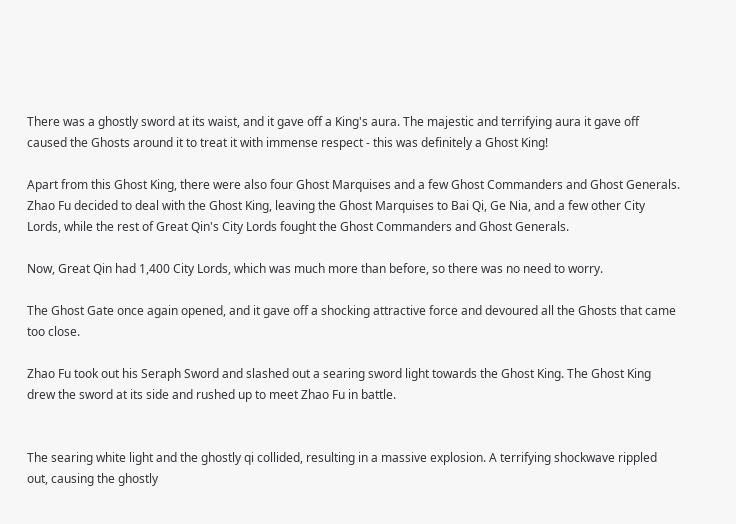There was a ghostly sword at its waist, and it gave off a King's aura. The majestic and terrifying aura it gave off caused the Ghosts around it to treat it with immense respect - this was definitely a Ghost King!

Apart from this Ghost King, there were also four Ghost Marquises and a few Ghost Commanders and Ghost Generals. Zhao Fu decided to deal with the Ghost King, leaving the Ghost Marquises to Bai Qi, Ge Nia, and a few other City Lords, while the rest of Great Qin's City Lords fought the Ghost Commanders and Ghost Generals.

Now, Great Qin had 1,400 City Lords, which was much more than before, so there was no need to worry.

The Ghost Gate once again opened, and it gave off a shocking attractive force and devoured all the Ghosts that came too close.

Zhao Fu took out his Seraph Sword and slashed out a searing sword light towards the Ghost King. The Ghost King drew the sword at its side and rushed up to meet Zhao Fu in battle.


The searing white light and the ghostly qi collided, resulting in a massive explosion. A terrifying shockwave rippled out, causing the ghostly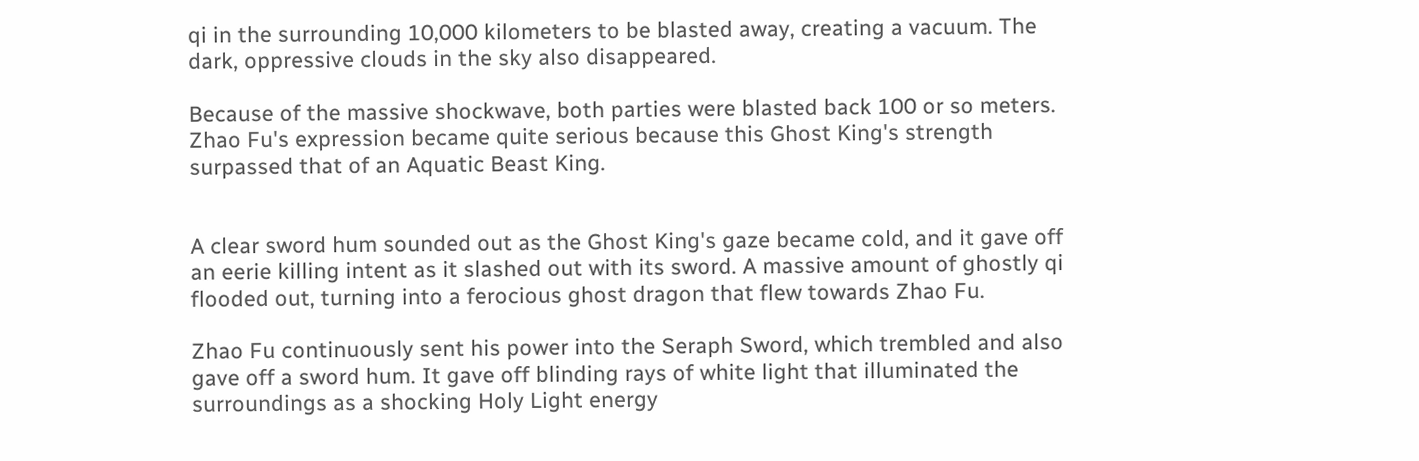qi in the surrounding 10,000 kilometers to be blasted away, creating a vacuum. The dark, oppressive clouds in the sky also disappeared.

Because of the massive shockwave, both parties were blasted back 100 or so meters. Zhao Fu's expression became quite serious because this Ghost King's strength surpassed that of an Aquatic Beast King.


A clear sword hum sounded out as the Ghost King's gaze became cold, and it gave off an eerie killing intent as it slashed out with its sword. A massive amount of ghostly qi flooded out, turning into a ferocious ghost dragon that flew towards Zhao Fu.

Zhao Fu continuously sent his power into the Seraph Sword, which trembled and also gave off a sword hum. It gave off blinding rays of white light that illuminated the surroundings as a shocking Holy Light energy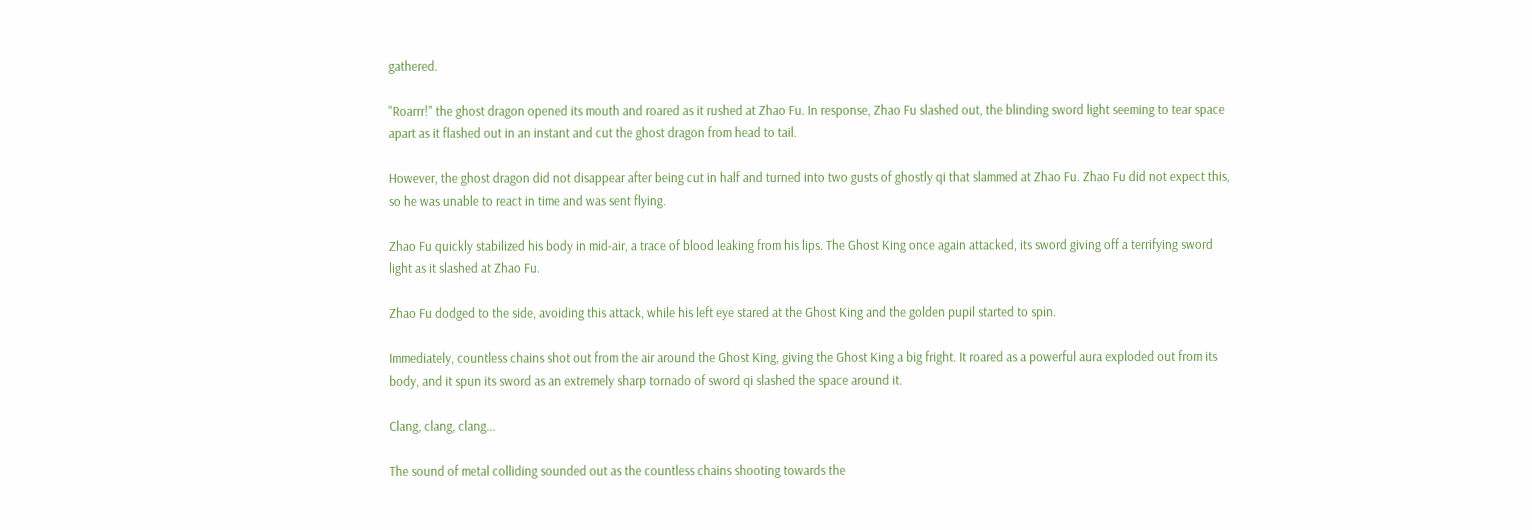gathered.

"Roarrr!" the ghost dragon opened its mouth and roared as it rushed at Zhao Fu. In response, Zhao Fu slashed out, the blinding sword light seeming to tear space apart as it flashed out in an instant and cut the ghost dragon from head to tail.

However, the ghost dragon did not disappear after being cut in half and turned into two gusts of ghostly qi that slammed at Zhao Fu. Zhao Fu did not expect this, so he was unable to react in time and was sent flying.

Zhao Fu quickly stabilized his body in mid-air, a trace of blood leaking from his lips. The Ghost King once again attacked, its sword giving off a terrifying sword light as it slashed at Zhao Fu.

Zhao Fu dodged to the side, avoiding this attack, while his left eye stared at the Ghost King and the golden pupil started to spin.

Immediately, countless chains shot out from the air around the Ghost King, giving the Ghost King a big fright. It roared as a powerful aura exploded out from its body, and it spun its sword as an extremely sharp tornado of sword qi slashed the space around it.

Clang, clang, clang...

The sound of metal colliding sounded out as the countless chains shooting towards the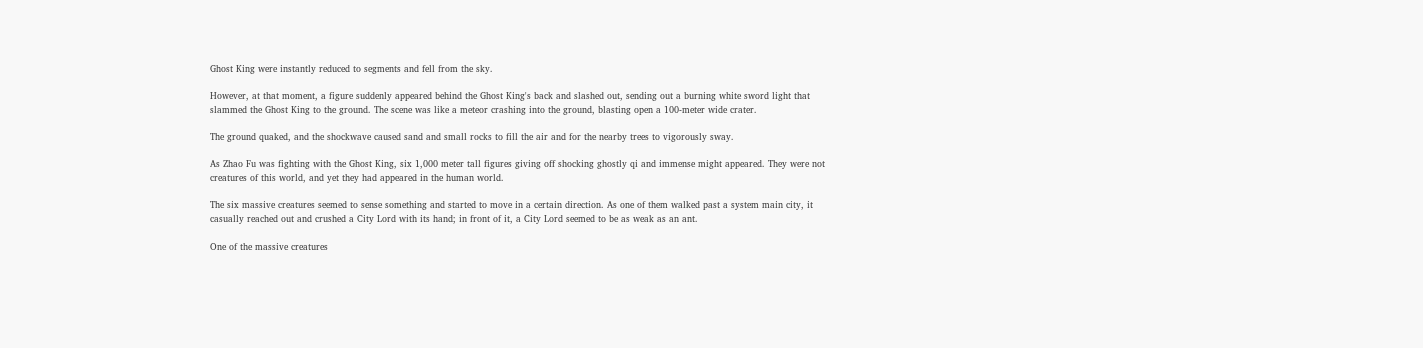Ghost King were instantly reduced to segments and fell from the sky.

However, at that moment, a figure suddenly appeared behind the Ghost King's back and slashed out, sending out a burning white sword light that slammed the Ghost King to the ground. The scene was like a meteor crashing into the ground, blasting open a 100-meter wide crater.

The ground quaked, and the shockwave caused sand and small rocks to fill the air and for the nearby trees to vigorously sway.

As Zhao Fu was fighting with the Ghost King, six 1,000 meter tall figures giving off shocking ghostly qi and immense might appeared. They were not creatures of this world, and yet they had appeared in the human world.

The six massive creatures seemed to sense something and started to move in a certain direction. As one of them walked past a system main city, it casually reached out and crushed a City Lord with its hand; in front of it, a City Lord seemed to be as weak as an ant.

One of the massive creatures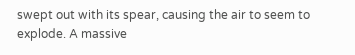swept out with its spear, causing the air to seem to explode. A massive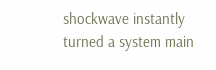shockwave instantly turned a system main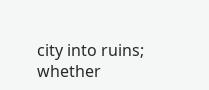city into ruins; whether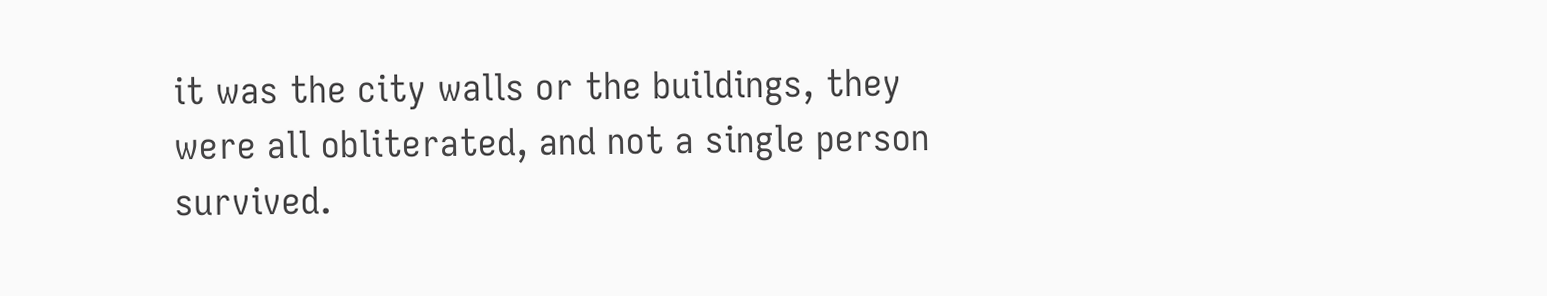it was the city walls or the buildings, they were all obliterated, and not a single person survived.